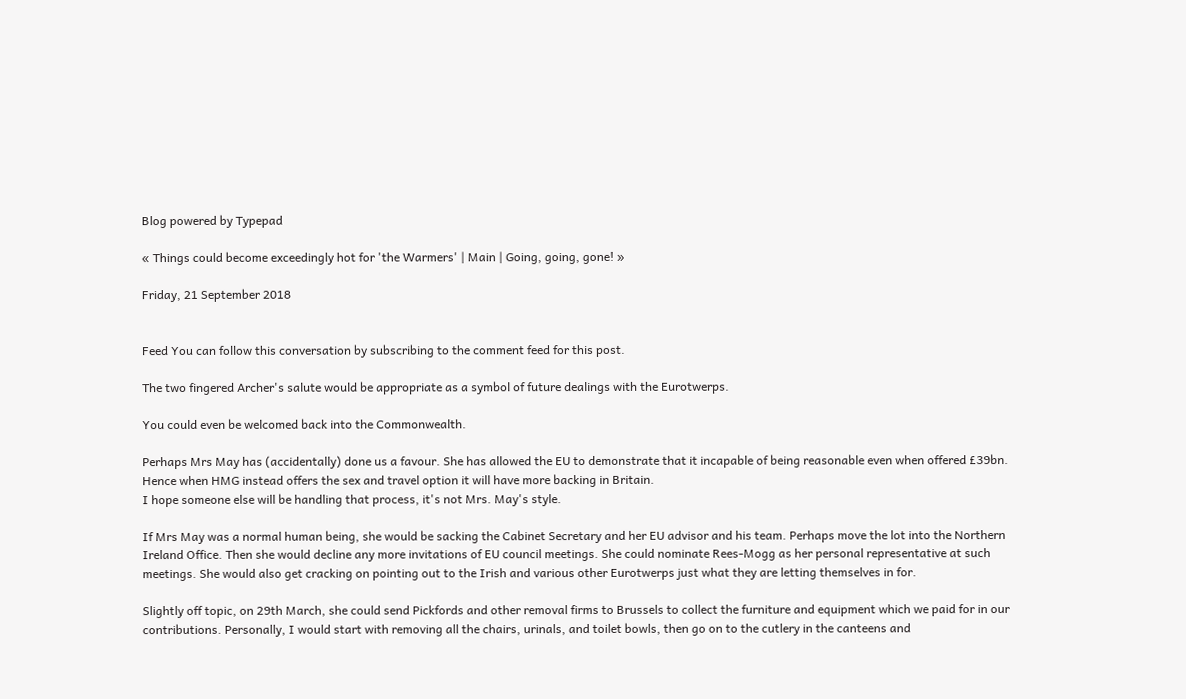Blog powered by Typepad

« Things could become exceedingly hot for 'the Warmers' | Main | Going, going, gone! »

Friday, 21 September 2018


Feed You can follow this conversation by subscribing to the comment feed for this post.

The two fingered Archer's salute would be appropriate as a symbol of future dealings with the Eurotwerps.

You could even be welcomed back into the Commonwealth.

Perhaps Mrs May has (accidentally) done us a favour. She has allowed the EU to demonstrate that it incapable of being reasonable even when offered £39bn. Hence when HMG instead offers the sex and travel option it will have more backing in Britain.
I hope someone else will be handling that process, it's not Mrs. May's style.

If Mrs May was a normal human being, she would be sacking the Cabinet Secretary and her EU advisor and his team. Perhaps move the lot into the Northern Ireland Office. Then she would decline any more invitations of EU council meetings. She could nominate Rees-Mogg as her personal representative at such meetings. She would also get cracking on pointing out to the Irish and various other Eurotwerps just what they are letting themselves in for.

Slightly off topic, on 29th March, she could send Pickfords and other removal firms to Brussels to collect the furniture and equipment which we paid for in our contributions. Personally, I would start with removing all the chairs, urinals, and toilet bowls, then go on to the cutlery in the canteens and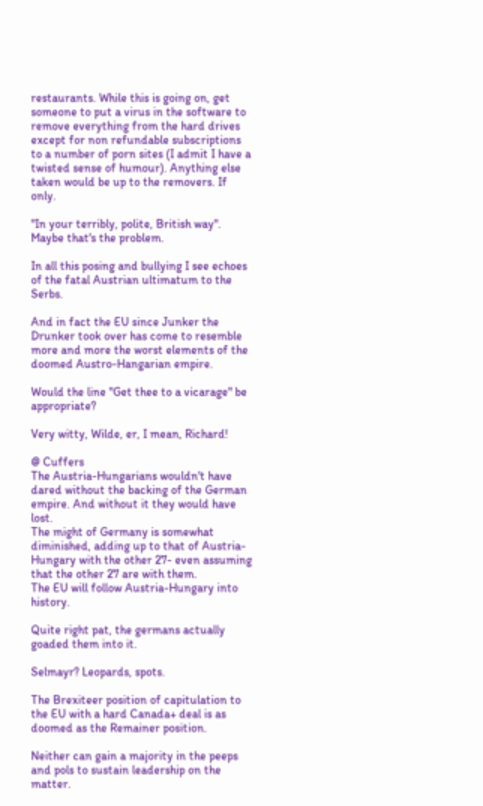restaurants. While this is going on, get someone to put a virus in the software to remove everything from the hard drives except for non refundable subscriptions to a number of porn sites (I admit I have a twisted sense of humour). Anything else taken would be up to the removers. If only.

"In your terribly, polite, British way". Maybe that's the problem.

In all this posing and bullying I see echoes of the fatal Austrian ultimatum to the Serbs.

And in fact the EU since Junker the Drunker took over has come to resemble more and more the worst elements of the doomed Austro-Hangarian empire.

Would the line "Get thee to a vicarage" be appropriate?

Very witty, Wilde, er, I mean, Richard!

@ Cuffers
The Austria-Hungarians wouldn't have dared without the backing of the German empire. And without it they would have lost.
The might of Germany is somewhat diminished, adding up to that of Austria-Hungary with the other 27- even assuming that the other 27 are with them.
The EU will follow Austria-Hungary into history.

Quite right pat, the germans actually goaded them into it.

Selmayr? Leopards, spots.

The Brexiteer position of capitulation to the EU with a hard Canada+ deal is as doomed as the Remainer position.

Neither can gain a majority in the peeps and pols to sustain leadership on the matter.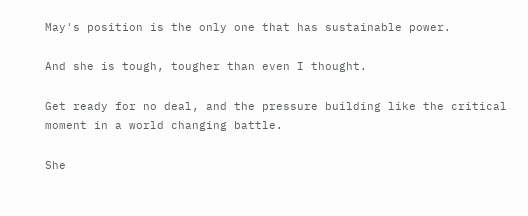May's position is the only one that has sustainable power.

And she is tough, tougher than even I thought.

Get ready for no deal, and the pressure building like the critical moment in a world changing battle.

She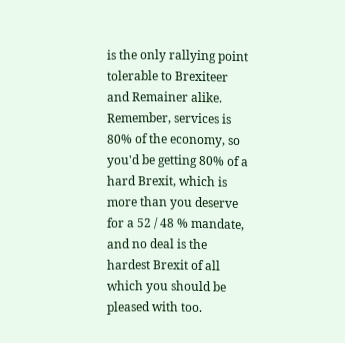is the only rallying point tolerable to Brexiteer and Remainer alike. Remember, services is 80% of the economy, so you'd be getting 80% of a hard Brexit, which is more than you deserve for a 52 / 48 % mandate, and no deal is the hardest Brexit of all which you should be pleased with too.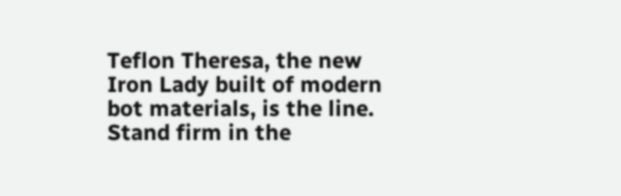Teflon Theresa, the new Iron Lady built of modern bot materials, is the line. Stand firm in the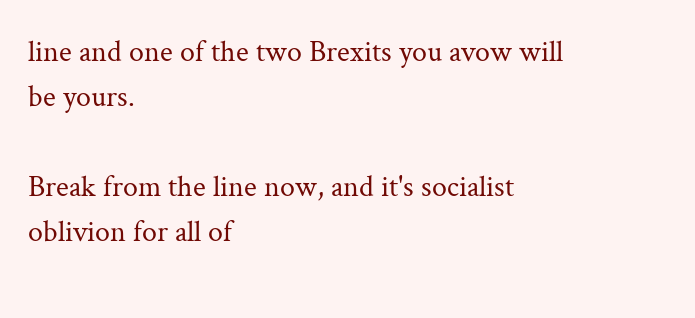line and one of the two Brexits you avow will be yours.

Break from the line now, and it's socialist oblivion for all of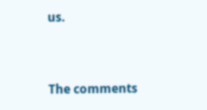us.


The comments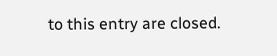to this entry are closed.